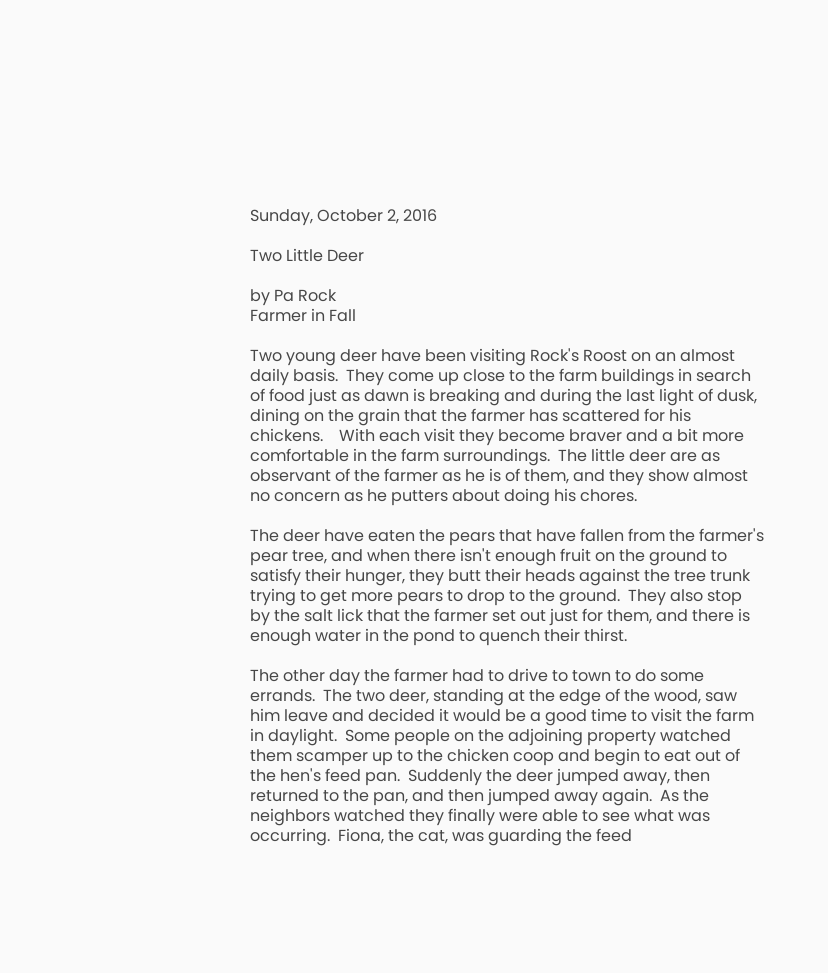Sunday, October 2, 2016

Two Little Deer

by Pa Rock
Farmer in Fall

Two young deer have been visiting Rock's Roost on an almost daily basis.  They come up close to the farm buildings in search of food just as dawn is breaking and during the last light of dusk, dining on the grain that the farmer has scattered for his chickens.    With each visit they become braver and a bit more comfortable in the farm surroundings.  The little deer are as observant of the farmer as he is of them, and they show almost no concern as he putters about doing his chores.

The deer have eaten the pears that have fallen from the farmer's pear tree, and when there isn't enough fruit on the ground to satisfy their hunger, they butt their heads against the tree trunk trying to get more pears to drop to the ground.  They also stop by the salt lick that the farmer set out just for them, and there is enough water in the pond to quench their thirst.

The other day the farmer had to drive to town to do some errands.  The two deer, standing at the edge of the wood, saw him leave and decided it would be a good time to visit the farm in daylight.  Some people on the adjoining property watched them scamper up to the chicken coop and begin to eat out of the hen's feed pan.  Suddenly the deer jumped away, then returned to the pan, and then jumped away again.  As the neighbors watched they finally were able to see what was occurring.  Fiona, the cat, was guarding the feed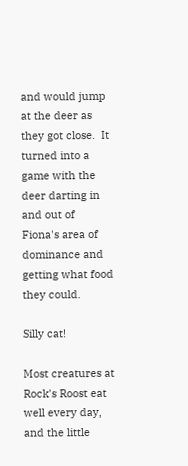and would jump at the deer as they got close.  It turned into a game with the deer darting in and out of Fiona's area of dominance and getting what food they could.

Silly cat!

Most creatures at Rock's Roost eat well every day, and the little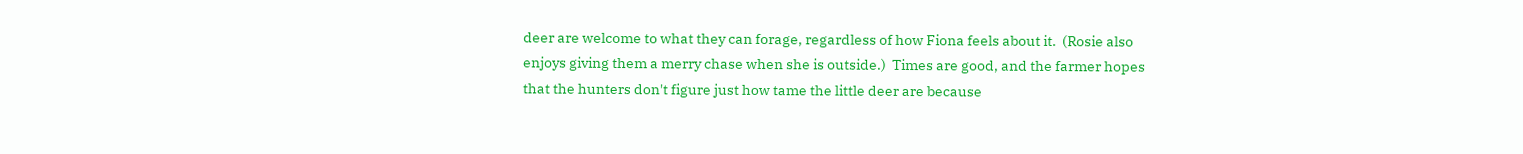deer are welcome to what they can forage, regardless of how Fiona feels about it.  (Rosie also enjoys giving them a merry chase when she is outside.)  Times are good, and the farmer hopes that the hunters don't figure just how tame the little deer are because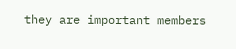they are important members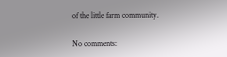of the little farm community.

No comments: